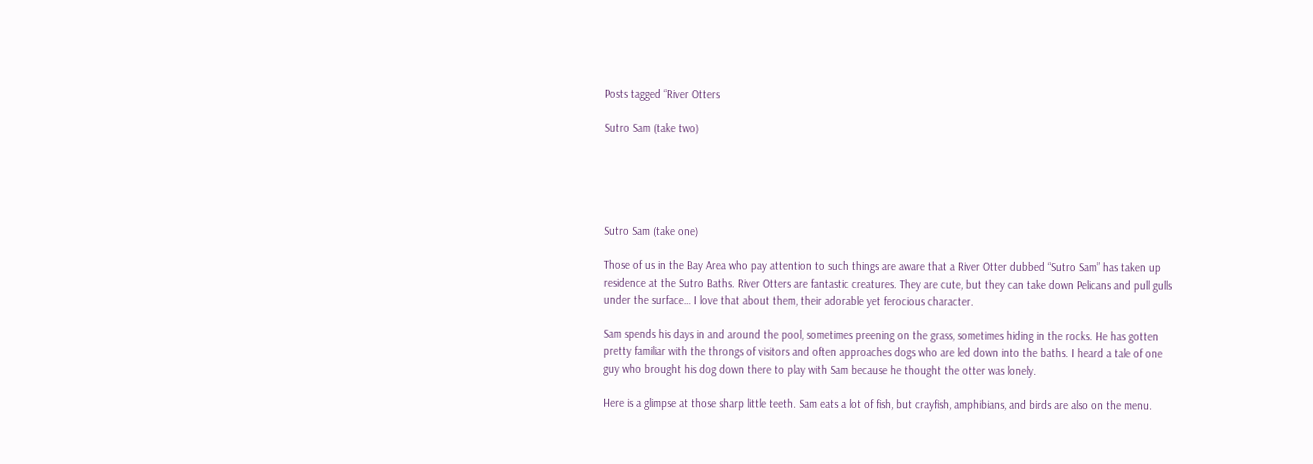Posts tagged “River Otters

Sutro Sam (take two)





Sutro Sam (take one)

Those of us in the Bay Area who pay attention to such things are aware that a River Otter dubbed “Sutro Sam” has taken up residence at the Sutro Baths. River Otters are fantastic creatures. They are cute, but they can take down Pelicans and pull gulls under the surface… I love that about them, their adorable yet ferocious character.

Sam spends his days in and around the pool, sometimes preening on the grass, sometimes hiding in the rocks. He has gotten pretty familiar with the throngs of visitors and often approaches dogs who are led down into the baths. I heard a tale of one guy who brought his dog down there to play with Sam because he thought the otter was lonely.

Here is a glimpse at those sharp little teeth. Sam eats a lot of fish, but crayfish, amphibians, and birds are also on the menu.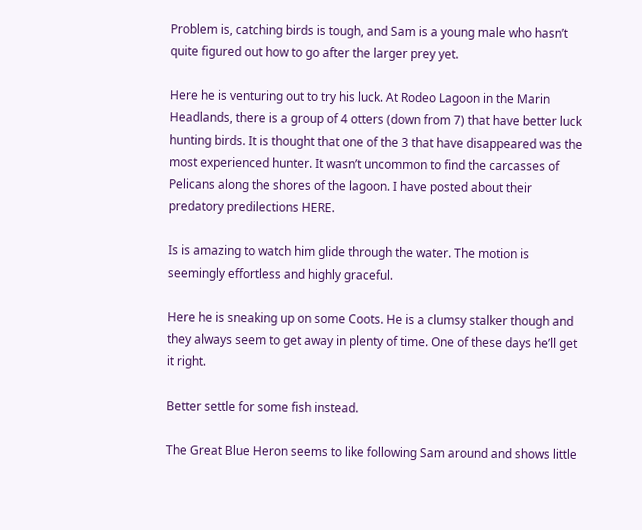Problem is, catching birds is tough, and Sam is a young male who hasn’t quite figured out how to go after the larger prey yet.

Here he is venturing out to try his luck. At Rodeo Lagoon in the Marin Headlands, there is a group of 4 otters (down from 7) that have better luck hunting birds. It is thought that one of the 3 that have disappeared was the most experienced hunter. It wasn’t uncommon to find the carcasses of Pelicans along the shores of the lagoon. I have posted about their predatory predilections HERE.

Is is amazing to watch him glide through the water. The motion is seemingly effortless and highly graceful.

Here he is sneaking up on some Coots. He is a clumsy stalker though and they always seem to get away in plenty of time. One of these days he’ll get it right.

Better settle for some fish instead.

The Great Blue Heron seems to like following Sam around and shows little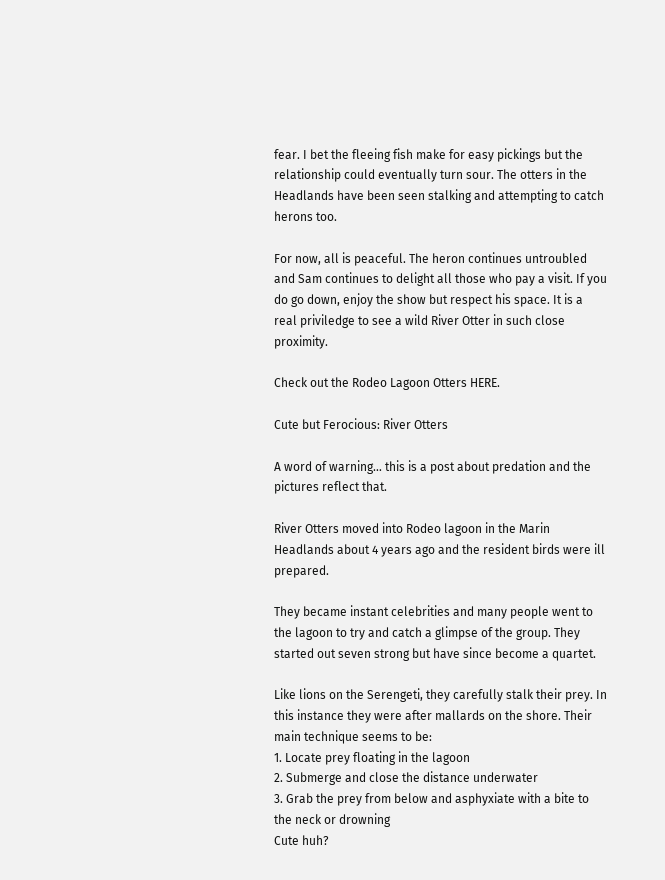fear. I bet the fleeing fish make for easy pickings but the relationship could eventually turn sour. The otters in the Headlands have been seen stalking and attempting to catch herons too.

For now, all is peaceful. The heron continues untroubled and Sam continues to delight all those who pay a visit. If you do go down, enjoy the show but respect his space. It is a real priviledge to see a wild River Otter in such close proximity.

Check out the Rodeo Lagoon Otters HERE.

Cute but Ferocious: River Otters

A word of warning… this is a post about predation and the pictures reflect that.

River Otters moved into Rodeo lagoon in the Marin Headlands about 4 years ago and the resident birds were ill prepared.

They became instant celebrities and many people went to the lagoon to try and catch a glimpse of the group. They started out seven strong but have since become a quartet.

Like lions on the Serengeti, they carefully stalk their prey. In this instance they were after mallards on the shore. Their main technique seems to be:
1. Locate prey floating in the lagoon
2. Submerge and close the distance underwater
3. Grab the prey from below and asphyxiate with a bite to the neck or drowning
Cute huh?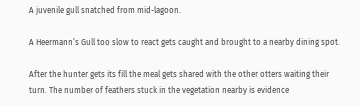A juvenile gull snatched from mid-lagoon.

A Heermann’s Gull too slow to react gets caught and brought to a nearby dining spot.

After the hunter gets its fill the meal gets shared with the other otters waiting their turn. The number of feathers stuck in the vegetation nearby is evidence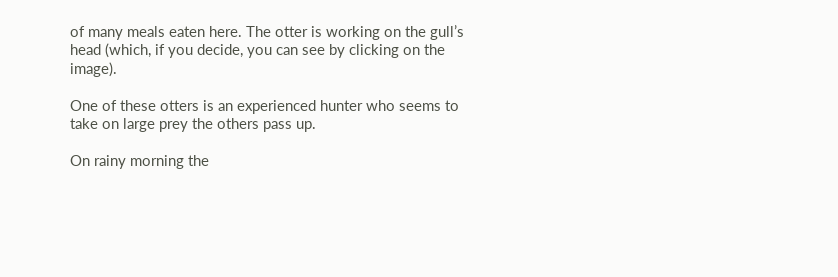of many meals eaten here. The otter is working on the gull’s head (which, if you decide, you can see by clicking on the image).

One of these otters is an experienced hunter who seems to take on large prey the others pass up.

On rainy morning the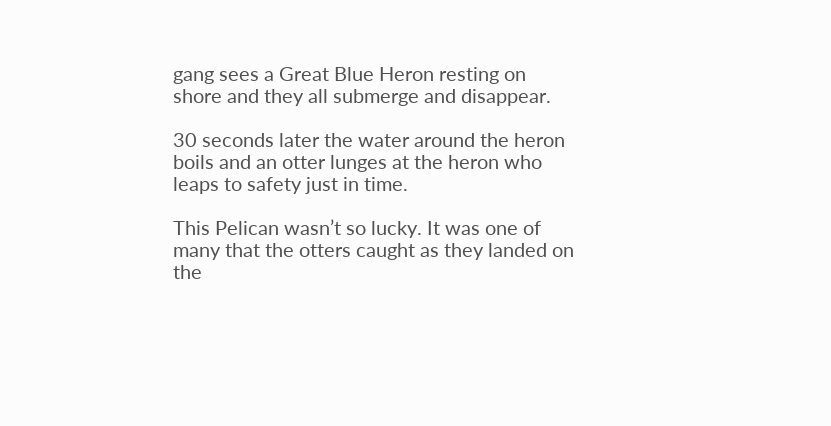gang sees a Great Blue Heron resting on shore and they all submerge and disappear.

30 seconds later the water around the heron boils and an otter lunges at the heron who leaps to safety just in time.

This Pelican wasn’t so lucky. It was one of many that the otters caught as they landed on the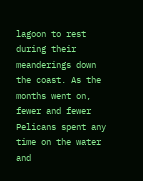lagoon to rest during their meanderings down the coast. As the months went on, fewer and fewer Pelicans spent any time on the water and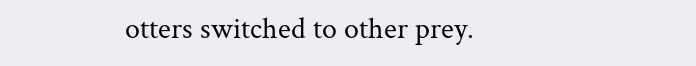otters switched to other prey.